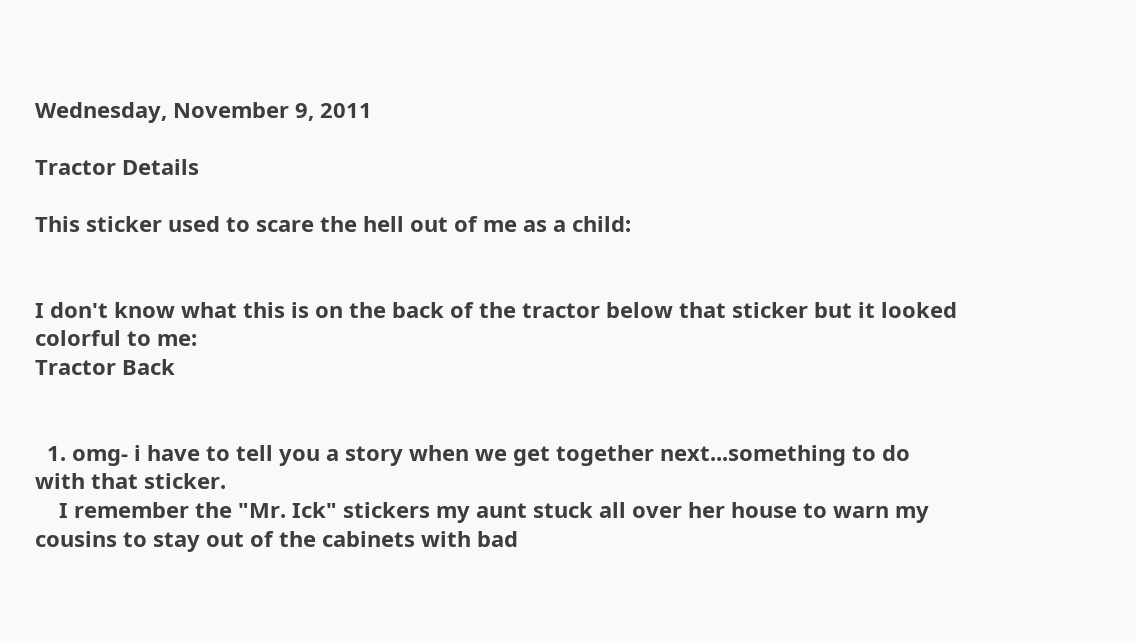Wednesday, November 9, 2011

Tractor Details

This sticker used to scare the hell out of me as a child:


I don't know what this is on the back of the tractor below that sticker but it looked colorful to me:
Tractor Back


  1. omg- i have to tell you a story when we get together next...something to do with that sticker.
    I remember the "Mr. Ick" stickers my aunt stuck all over her house to warn my cousins to stay out of the cabinets with bad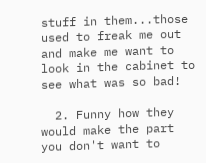stuff in them...those used to freak me out and make me want to look in the cabinet to see what was so bad!

  2. Funny how they would make the part you don't want to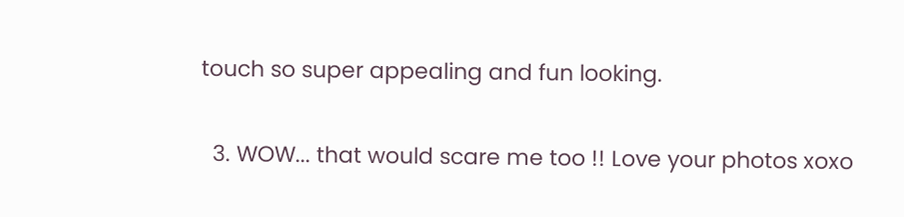touch so super appealing and fun looking.

  3. WOW... that would scare me too !! Love your photos xoxo